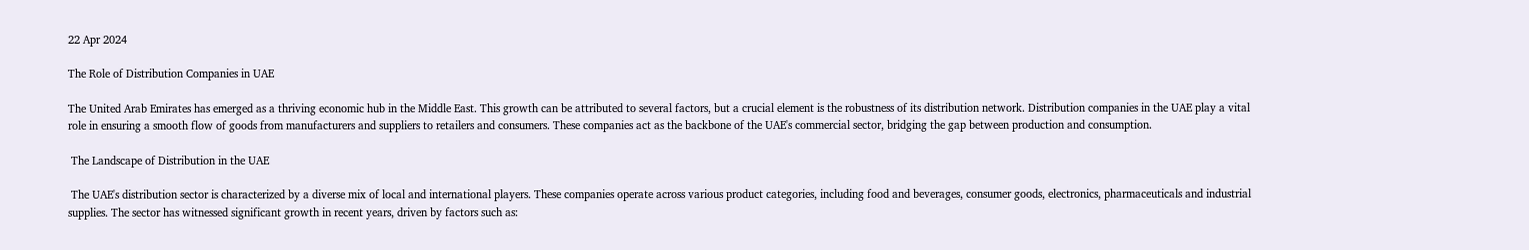22 Apr 2024

The Role of Distribution Companies in UAE

The United Arab Emirates has emerged as a thriving economic hub in the Middle East. This growth can be attributed to several factors, but a crucial element is the robustness of its distribution network. Distribution companies in the UAE play a vital role in ensuring a smooth flow of goods from manufacturers and suppliers to retailers and consumers. These companies act as the backbone of the UAE's commercial sector, bridging the gap between production and consumption.

 The Landscape of Distribution in the UAE

 The UAE's distribution sector is characterized by a diverse mix of local and international players. These companies operate across various product categories, including food and beverages, consumer goods, electronics, pharmaceuticals and industrial supplies. The sector has witnessed significant growth in recent years, driven by factors such as: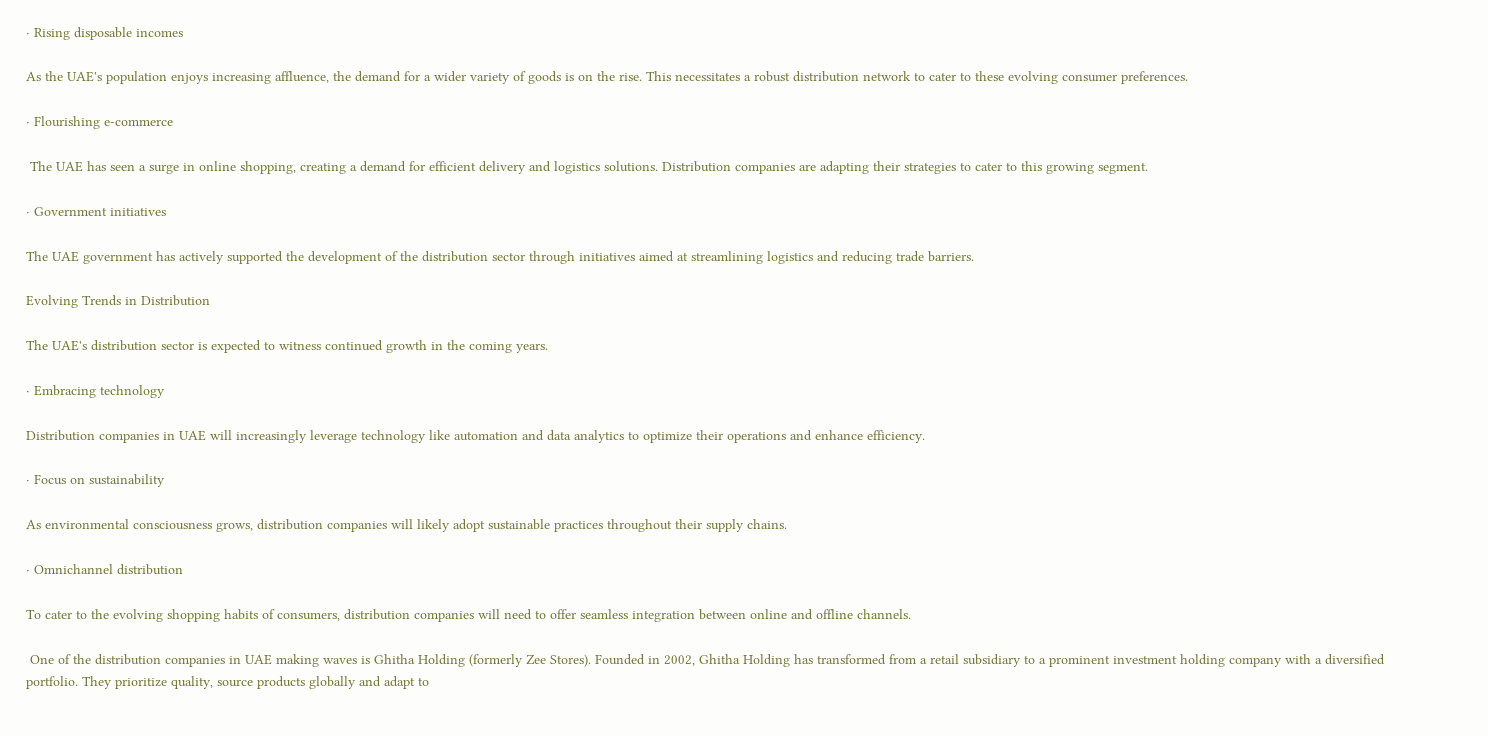· Rising disposable incomes

As the UAE's population enjoys increasing affluence, the demand for a wider variety of goods is on the rise. This necessitates a robust distribution network to cater to these evolving consumer preferences.

· Flourishing e-commerce

 The UAE has seen a surge in online shopping, creating a demand for efficient delivery and logistics solutions. Distribution companies are adapting their strategies to cater to this growing segment.

· Government initiatives

The UAE government has actively supported the development of the distribution sector through initiatives aimed at streamlining logistics and reducing trade barriers.

Evolving Trends in Distribution

The UAE's distribution sector is expected to witness continued growth in the coming years.

· Embracing technology

Distribution companies in UAE will increasingly leverage technology like automation and data analytics to optimize their operations and enhance efficiency.

· Focus on sustainability

As environmental consciousness grows, distribution companies will likely adopt sustainable practices throughout their supply chains.

· Omnichannel distribution

To cater to the evolving shopping habits of consumers, distribution companies will need to offer seamless integration between online and offline channels.

 One of the distribution companies in UAE making waves is Ghitha Holding (formerly Zee Stores). Founded in 2002, Ghitha Holding has transformed from a retail subsidiary to a prominent investment holding company with a diversified portfolio. They prioritize quality, source products globally and adapt to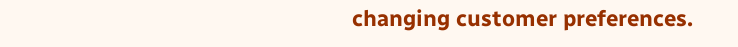changing customer preferences.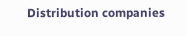Distribution companies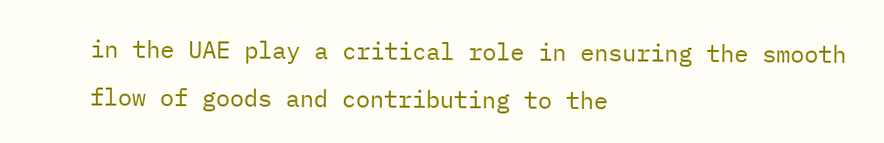in the UAE play a critical role in ensuring the smooth flow of goods and contributing to the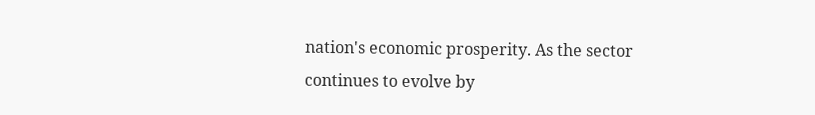nation's economic prosperity. As the sector continues to evolve by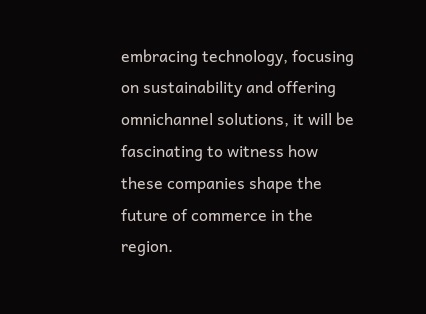embracing technology, focusing on sustainability and offering omnichannel solutions, it will be fascinating to witness how these companies shape the future of commerce in the region.